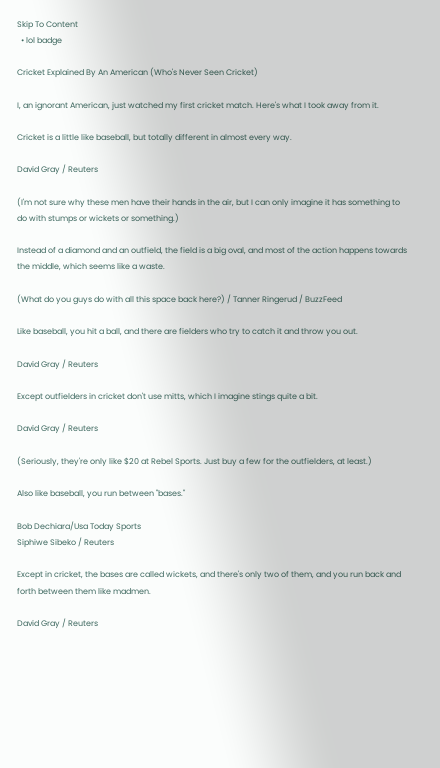Skip To Content
  • lol badge

Cricket Explained By An American (Who's Never Seen Cricket)

I, an ignorant American, just watched my first cricket match. Here's what I took away from it.

Cricket is a little like baseball, but totally different in almost every way.

David Gray / Reuters

(I'm not sure why these men have their hands in the air, but I can only imagine it has something to do with stumps or wickets or something.)

Instead of a diamond and an outfield, the field is a big oval, and most of the action happens towards the middle, which seems like a waste.

(What do you guys do with all this space back here?) / Tanner Ringerud / BuzzFeed

Like baseball, you hit a ball, and there are fielders who try to catch it and throw you out.

David Gray / Reuters

Except outfielders in cricket don't use mitts, which I imagine stings quite a bit.

David Gray / Reuters

(Seriously, they're only like $20 at Rebel Sports. Just buy a few for the outfielders, at least.)

Also like baseball, you run between "bases."

Bob Dechiara/Usa Today Sports
Siphiwe Sibeko / Reuters

Except in cricket, the bases are called wickets, and there's only two of them, and you run back and forth between them like madmen.

David Gray / Reuters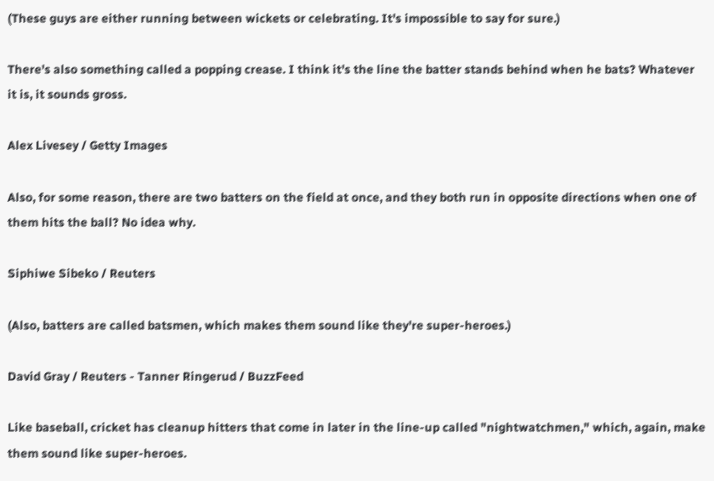(These guys are either running between wickets or celebrating. It's impossible to say for sure.)

There's also something called a popping crease. I think it's the line the batter stands behind when he bats? Whatever it is, it sounds gross.

Alex Livesey / Getty Images

Also, for some reason, there are two batters on the field at once, and they both run in opposite directions when one of them hits the ball? No idea why.

Siphiwe Sibeko / Reuters

(Also, batters are called batsmen, which makes them sound like they're super-heroes.)

David Gray / Reuters - Tanner Ringerud / BuzzFeed

Like baseball, cricket has cleanup hitters that come in later in the line-up called "nightwatchmen," which, again, make them sound like super-heroes.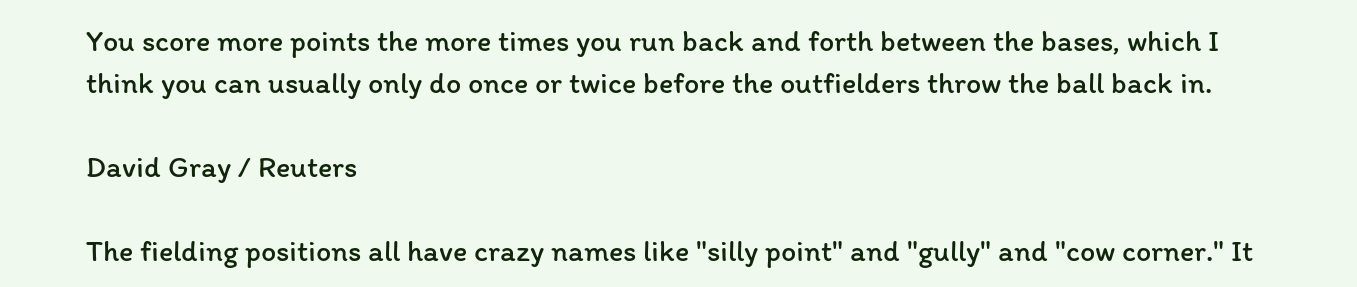You score more points the more times you run back and forth between the bases, which I think you can usually only do once or twice before the outfielders throw the ball back in.

David Gray / Reuters

The fielding positions all have crazy names like "silly point" and "gully" and "cow corner." It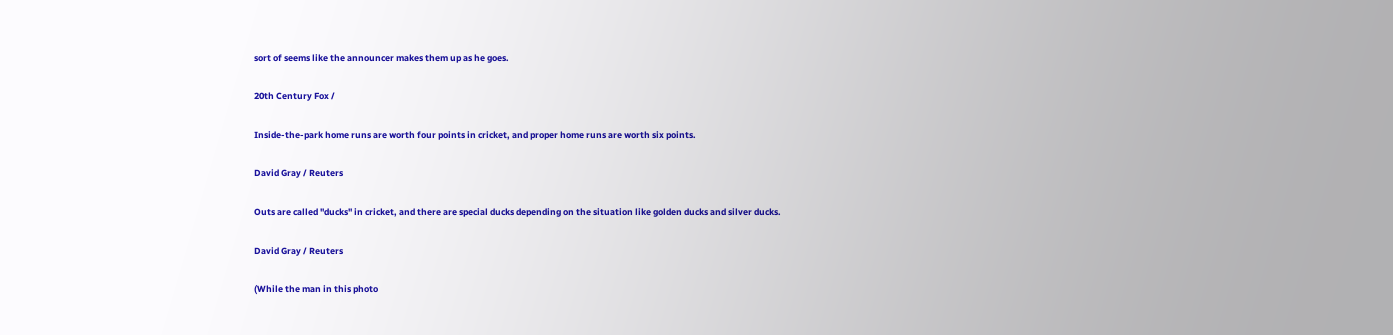sort of seems like the announcer makes them up as he goes.

20th Century Fox /

Inside-the-park home runs are worth four points in cricket, and proper home runs are worth six points.

David Gray / Reuters

Outs are called "ducks" in cricket, and there are special ducks depending on the situation like golden ducks and silver ducks.

David Gray / Reuters

(While the man in this photo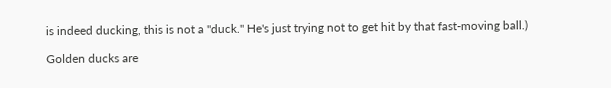is indeed ducking, this is not a "duck." He's just trying not to get hit by that fast-moving ball.)

Golden ducks are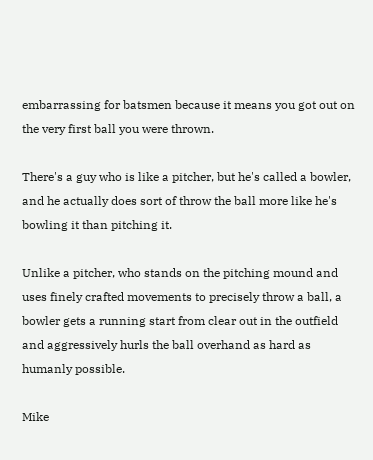embarrassing for batsmen because it means you got out on the very first ball you were thrown.

There's a guy who is like a pitcher, but he's called a bowler, and he actually does sort of throw the ball more like he's bowling it than pitching it.

Unlike a pitcher, who stands on the pitching mound and uses finely crafted movements to precisely throw a ball, a bowler gets a running start from clear out in the outfield and aggressively hurls the ball overhand as hard as humanly possible.

Mike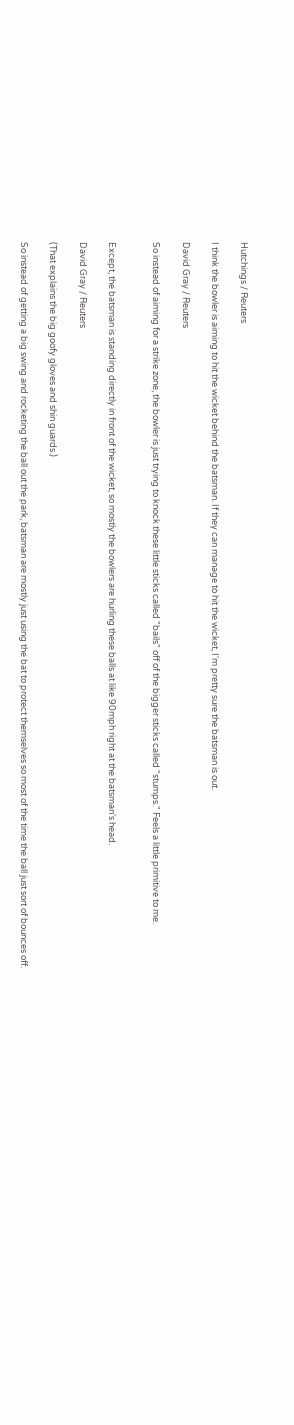Hutchings / Reuters

I think the bowler is aiming to hit the wicket behind the batsman. If they can manage to hit the wicket, I'm pretty sure the batsman is out.

David Gray / Reuters

So instead of aiming for a strike zone, the bowler is just trying to knock these little sticks called "bails" off of the bigger sticks called "stumps." Feels a little primitive to me.


Except, the batsman is standing directly in front of the wicket, so mostly the bowlers are hurling these balls at like 90mph right at the batsman's head.

David Gray / Reuters

(That explains the big goofy gloves and shin guards.)

So instead of getting a big swing and rocketing the ball out the park, batsman are mostly just using the bat to protect themselves so most of the time the ball just sort of bounces off.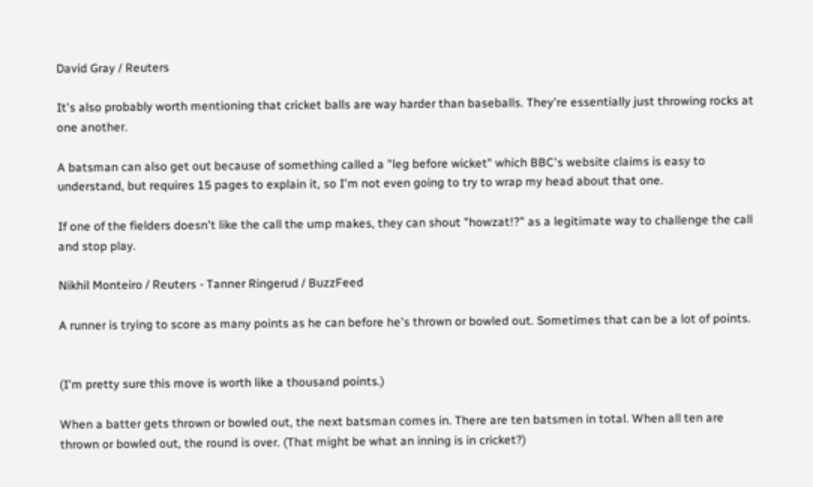David Gray / Reuters

It's also probably worth mentioning that cricket balls are way harder than baseballs. They're essentially just throwing rocks at one another.

A batsman can also get out because of something called a "leg before wicket" which BBC's website claims is easy to understand, but requires 15 pages to explain it, so I'm not even going to try to wrap my head about that one.

If one of the fielders doesn't like the call the ump makes, they can shout "howzat!?" as a legitimate way to challenge the call and stop play.

Nikhil Monteiro / Reuters - Tanner Ringerud / BuzzFeed

A runner is trying to score as many points as he can before he's thrown or bowled out. Sometimes that can be a lot of points.


(I'm pretty sure this move is worth like a thousand points.)

When a batter gets thrown or bowled out, the next batsman comes in. There are ten batsmen in total. When all ten are thrown or bowled out, the round is over. (That might be what an inning is in cricket?)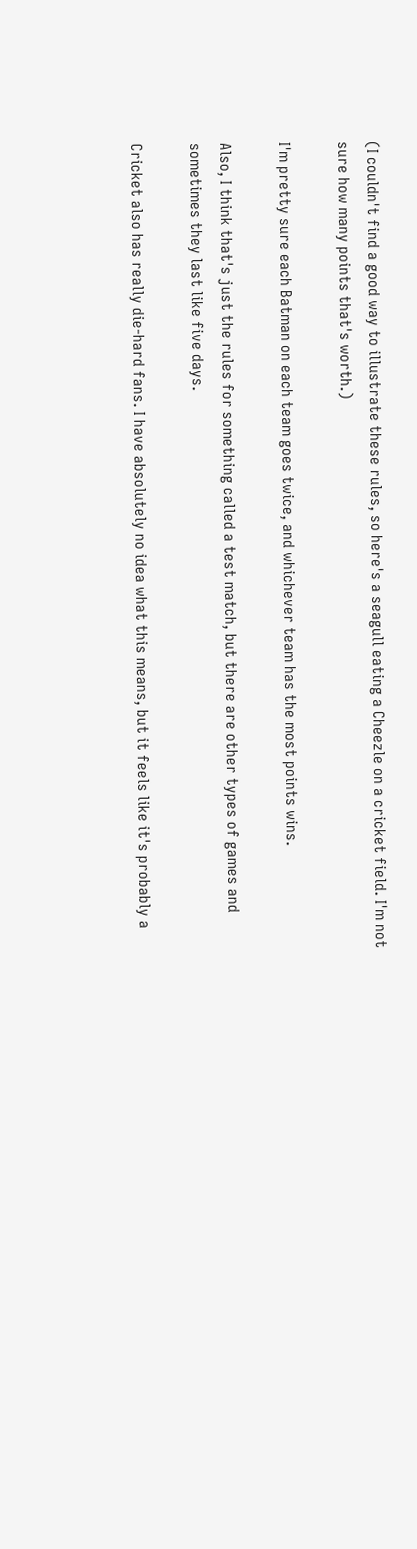(I couldn't find a good way to illustrate these rules, so here's a seagull eating a Cheezle on a cricket field. I'm not sure how many points that's worth.)

I'm pretty sure each Batman on each team goes twice, and whichever team has the most points wins.

Also, I think that's just the rules for something called a test match, but there are other types of games and sometimes they last like five days.

Cricket also has really die-hard fans. I have absolutely no idea what this means, but it feels like it's probably a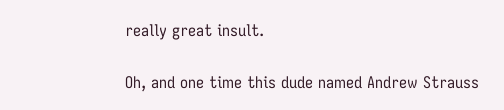really great insult.

Oh, and one time this dude named Andrew Strauss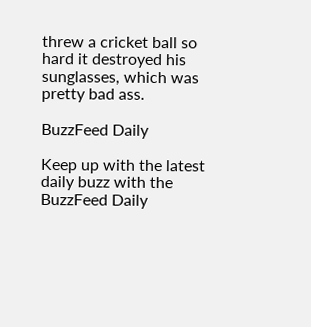threw a cricket ball so hard it destroyed his sunglasses, which was pretty bad ass.

BuzzFeed Daily

Keep up with the latest daily buzz with the BuzzFeed Daily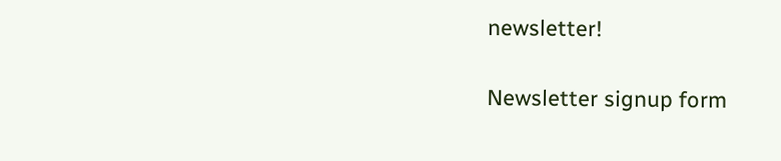newsletter!

Newsletter signup form